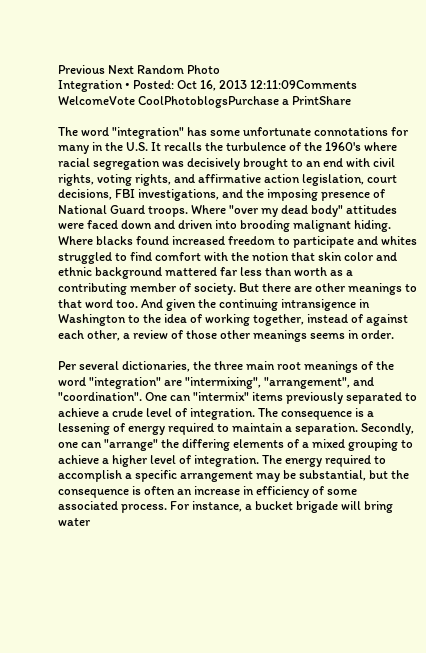Previous Next Random Photo
Integration • Posted: Oct 16, 2013 12:11:09Comments WelcomeVote CoolPhotoblogsPurchase a PrintShare

The word "integration" has some unfortunate connotations for many in the U.S. It recalls the turbulence of the 1960's where racial segregation was decisively brought to an end with civil rights, voting rights, and affirmative action legislation, court decisions, FBI investigations, and the imposing presence of National Guard troops. Where "over my dead body" attitudes were faced down and driven into brooding malignant hiding. Where blacks found increased freedom to participate and whites struggled to find comfort with the notion that skin color and ethnic background mattered far less than worth as a contributing member of society. But there are other meanings to that word too. And given the continuing intransigence in Washington to the idea of working together, instead of against each other, a review of those other meanings seems in order.

Per several dictionaries, the three main root meanings of the word "integration" are "intermixing", "arrangement", and "coordination". One can "intermix" items previously separated to achieve a crude level of integration. The consequence is a lessening of energy required to maintain a separation. Secondly, one can "arrange" the differing elements of a mixed grouping to achieve a higher level of integration. The energy required to accomplish a specific arrangement may be substantial, but the consequence is often an increase in efficiency of some associated process. For instance, a bucket brigade will bring water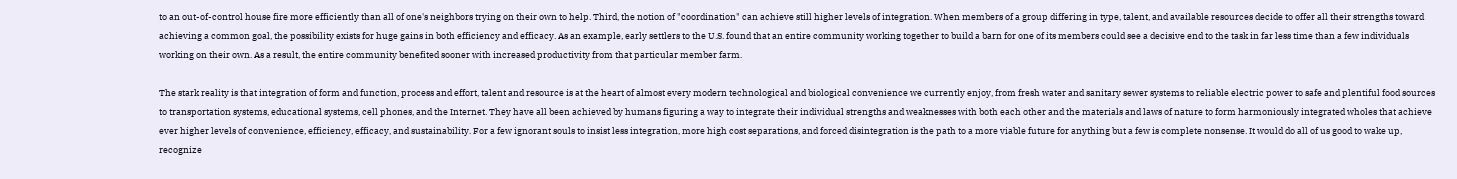to an out-of-control house fire more efficiently than all of one's neighbors trying on their own to help. Third, the notion of "coordination" can achieve still higher levels of integration. When members of a group differing in type, talent, and available resources decide to offer all their strengths toward achieving a common goal, the possibility exists for huge gains in both efficiency and efficacy. As an example, early settlers to the U.S. found that an entire community working together to build a barn for one of its members could see a decisive end to the task in far less time than a few individuals working on their own. As a result, the entire community benefited sooner with increased productivity from that particular member farm.

The stark reality is that integration of form and function, process and effort, talent and resource is at the heart of almost every modern technological and biological convenience we currently enjoy, from fresh water and sanitary sewer systems to reliable electric power to safe and plentiful food sources to transportation systems, educational systems, cell phones, and the Internet. They have all been achieved by humans figuring a way to integrate their individual strengths and weaknesses with both each other and the materials and laws of nature to form harmoniously integrated wholes that achieve ever higher levels of convenience, efficiency, efficacy, and sustainability. For a few ignorant souls to insist less integration, more high cost separations, and forced disintegration is the path to a more viable future for anything but a few is complete nonsense. It would do all of us good to wake up, recognize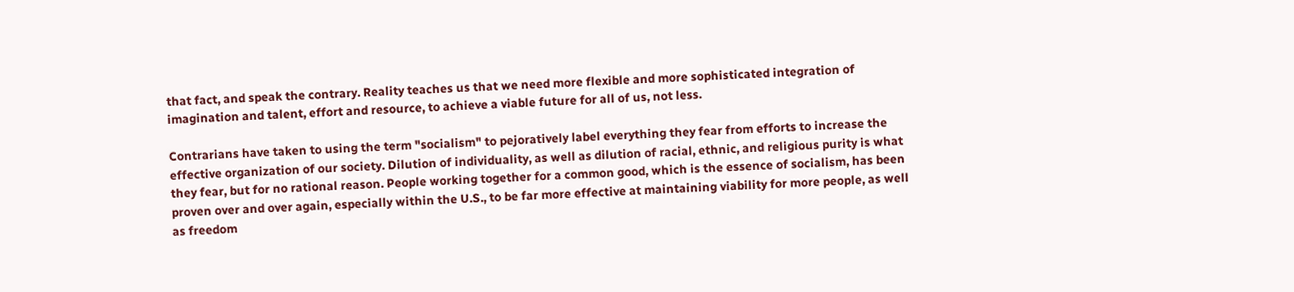that fact, and speak the contrary. Reality teaches us that we need more flexible and more sophisticated integration of imagination and talent, effort and resource, to achieve a viable future for all of us, not less.

Contrarians have taken to using the term "socialism" to pejoratively label everything they fear from efforts to increase the effective organization of our society. Dilution of individuality, as well as dilution of racial, ethnic, and religious purity is what they fear, but for no rational reason. People working together for a common good, which is the essence of socialism, has been proven over and over again, especially within the U.S., to be far more effective at maintaining viability for more people, as well as freedom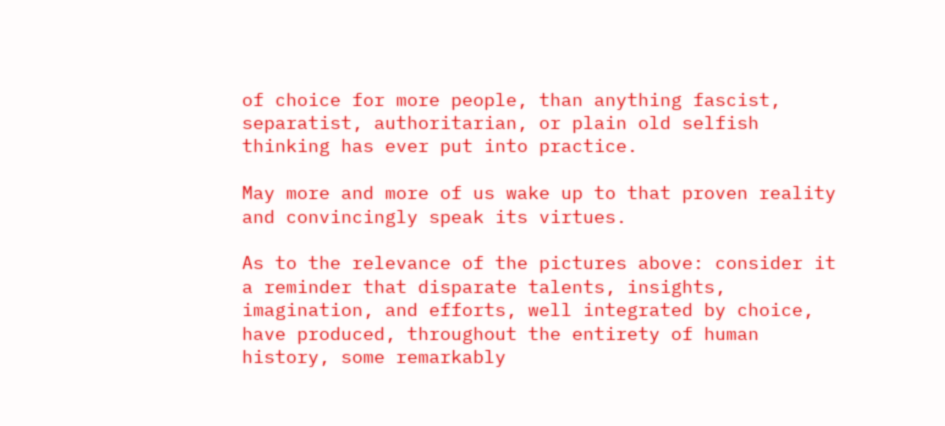of choice for more people, than anything fascist, separatist, authoritarian, or plain old selfish thinking has ever put into practice.

May more and more of us wake up to that proven reality and convincingly speak its virtues.

As to the relevance of the pictures above: consider it a reminder that disparate talents, insights, imagination, and efforts, well integrated by choice, have produced, throughout the entirety of human history, some remarkably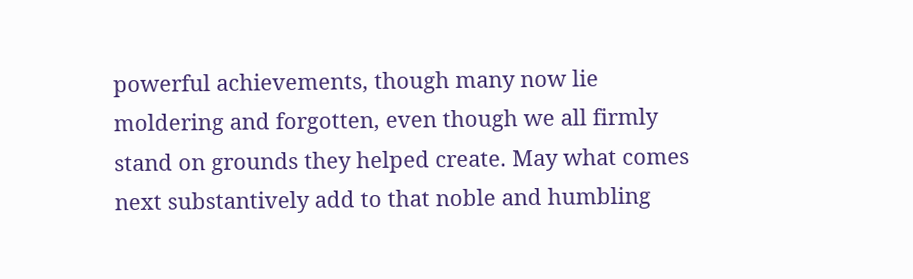powerful achievements, though many now lie moldering and forgotten, even though we all firmly stand on grounds they helped create. May what comes next substantively add to that noble and humbling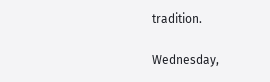tradition.

Wednesday,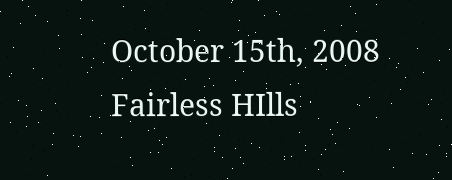October 15th, 2008
Fairless HIlls